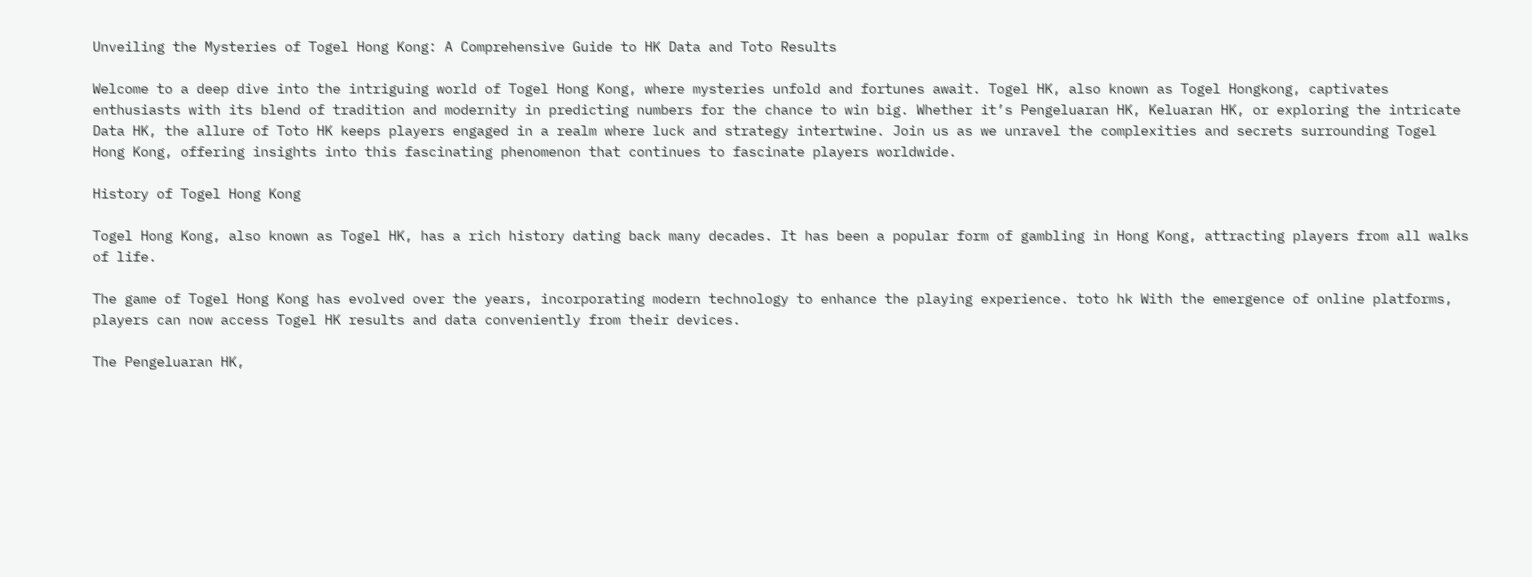Unveiling the Mysteries of Togel Hong Kong: A Comprehensive Guide to HK Data and Toto Results

Welcome to a deep dive into the intriguing world of Togel Hong Kong, where mysteries unfold and fortunes await. Togel HK, also known as Togel Hongkong, captivates enthusiasts with its blend of tradition and modernity in predicting numbers for the chance to win big. Whether it’s Pengeluaran HK, Keluaran HK, or exploring the intricate Data HK, the allure of Toto HK keeps players engaged in a realm where luck and strategy intertwine. Join us as we unravel the complexities and secrets surrounding Togel Hong Kong, offering insights into this fascinating phenomenon that continues to fascinate players worldwide.

History of Togel Hong Kong

Togel Hong Kong, also known as Togel HK, has a rich history dating back many decades. It has been a popular form of gambling in Hong Kong, attracting players from all walks of life.

The game of Togel Hong Kong has evolved over the years, incorporating modern technology to enhance the playing experience. toto hk With the emergence of online platforms, players can now access Togel HK results and data conveniently from their devices.

The Pengeluaran HK,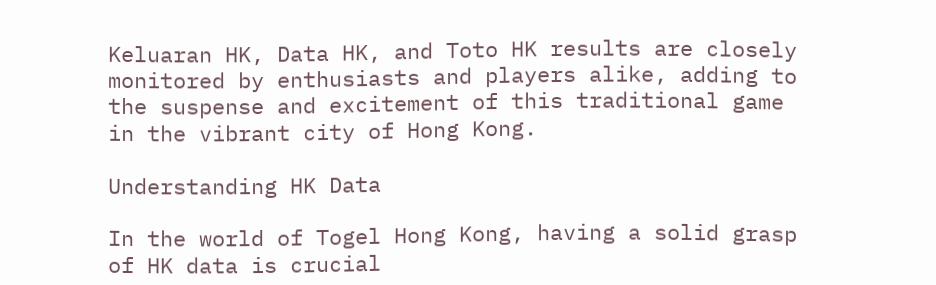Keluaran HK, Data HK, and Toto HK results are closely monitored by enthusiasts and players alike, adding to the suspense and excitement of this traditional game in the vibrant city of Hong Kong.

Understanding HK Data

In the world of Togel Hong Kong, having a solid grasp of HK data is crucial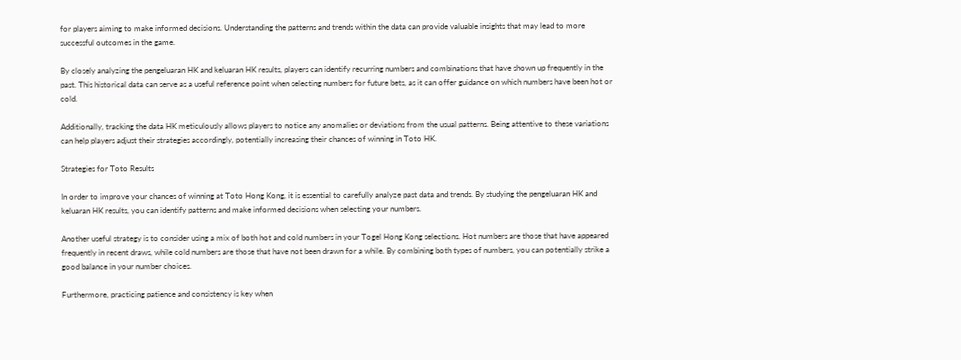for players aiming to make informed decisions. Understanding the patterns and trends within the data can provide valuable insights that may lead to more successful outcomes in the game.

By closely analyzing the pengeluaran HK and keluaran HK results, players can identify recurring numbers and combinations that have shown up frequently in the past. This historical data can serve as a useful reference point when selecting numbers for future bets, as it can offer guidance on which numbers have been hot or cold.

Additionally, tracking the data HK meticulously allows players to notice any anomalies or deviations from the usual patterns. Being attentive to these variations can help players adjust their strategies accordingly, potentially increasing their chances of winning in Toto HK.

Strategies for Toto Results

In order to improve your chances of winning at Toto Hong Kong, it is essential to carefully analyze past data and trends. By studying the pengeluaran HK and keluaran HK results, you can identify patterns and make informed decisions when selecting your numbers.

Another useful strategy is to consider using a mix of both hot and cold numbers in your Togel Hong Kong selections. Hot numbers are those that have appeared frequently in recent draws, while cold numbers are those that have not been drawn for a while. By combining both types of numbers, you can potentially strike a good balance in your number choices.

Furthermore, practicing patience and consistency is key when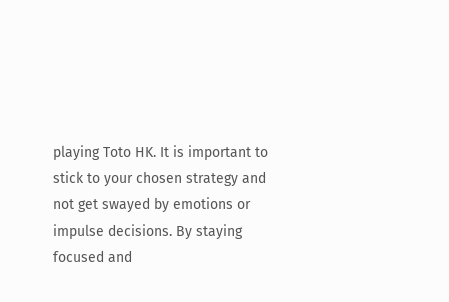playing Toto HK. It is important to stick to your chosen strategy and not get swayed by emotions or impulse decisions. By staying focused and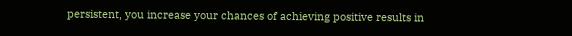persistent, you increase your chances of achieving positive results in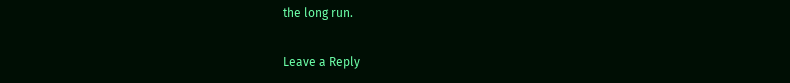the long run.

Leave a Reply